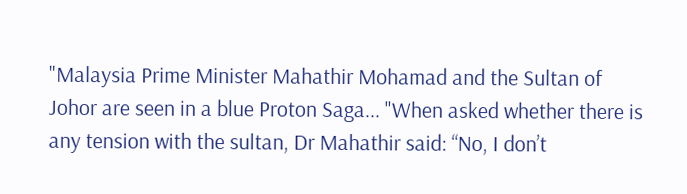"Malaysia Prime Minister Mahathir Mohamad and the Sultan of Johor are seen in a blue Proton Saga... "When asked whether there is any tension with the sultan, Dr Mahathir said: “No, I don’t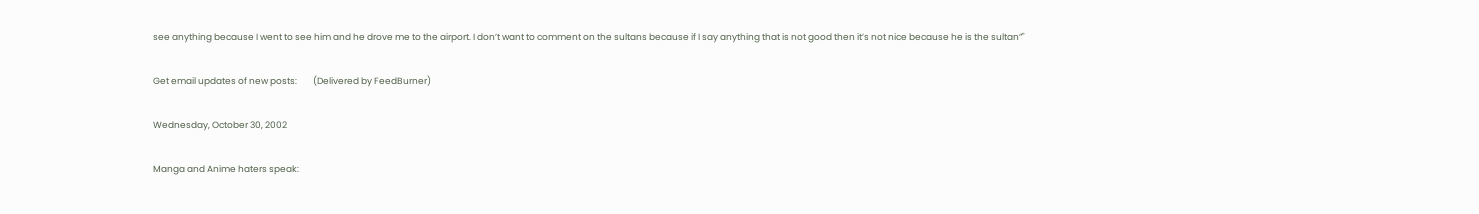see anything because I went to see him and he drove me to the airport. I don’t want to comment on the sultans because if I say anything that is not good then it’s not nice because he is the sultan”"

Get email updates of new posts:        (Delivered by FeedBurner)

Wednesday, October 30, 2002

Manga and Anime haters speak: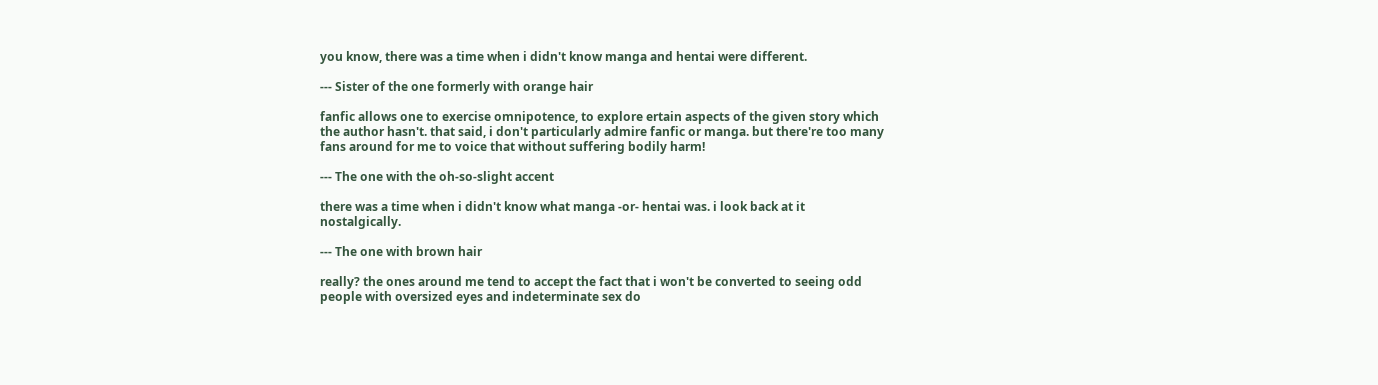you know, there was a time when i didn't know manga and hentai were different.

--- Sister of the one formerly with orange hair

fanfic allows one to exercise omnipotence, to explore ertain aspects of the given story which the author hasn't. that said, i don't particularly admire fanfic or manga. but there're too many fans around for me to voice that without suffering bodily harm!

--- The one with the oh-so-slight accent

there was a time when i didn't know what manga -or- hentai was. i look back at it nostalgically.

--- The one with brown hair

really? the ones around me tend to accept the fact that i won't be converted to seeing odd people with oversized eyes and indeterminate sex do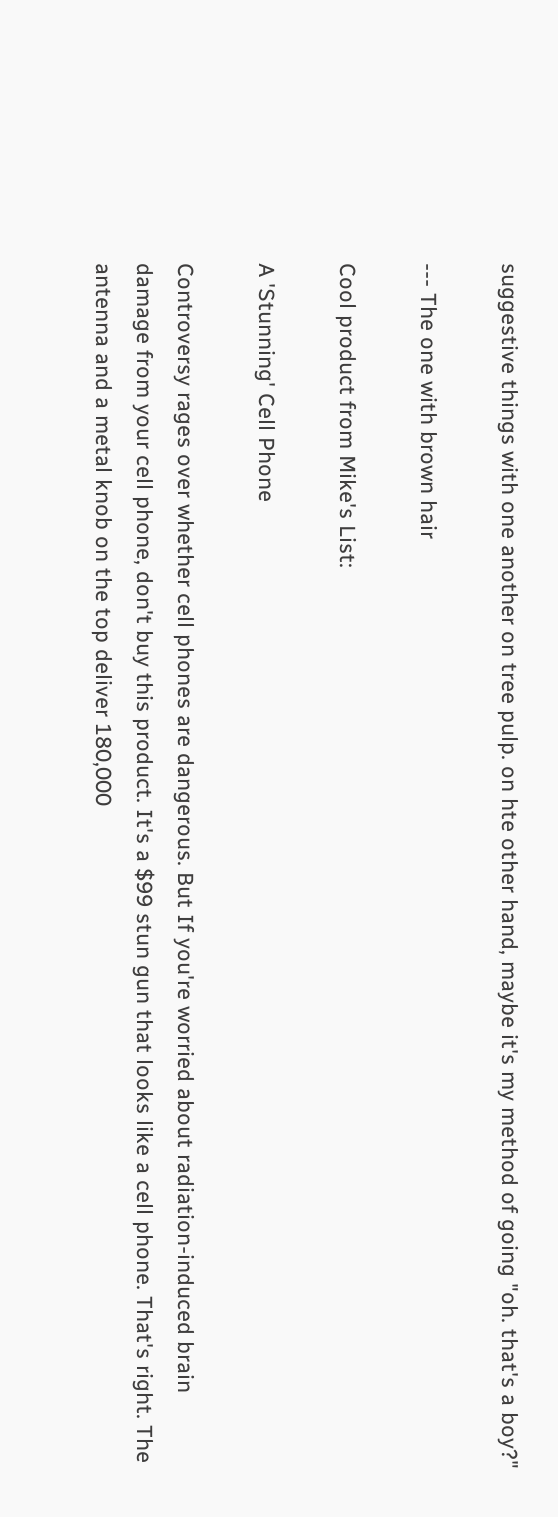suggestive things with one another on tree pulp. on hte other hand, maybe it's my method of going "oh. that's a boy?"

--- The one with brown hair

Cool product from Mike's List:

A 'Stunning' Cell Phone

Controversy rages over whether cell phones are dangerous. But If you're worried about radiation-induced brain damage from your cell phone, don't buy this product. It's a $99 stun gun that looks like a cell phone. That's right. The antenna and a metal knob on the top deliver 180,000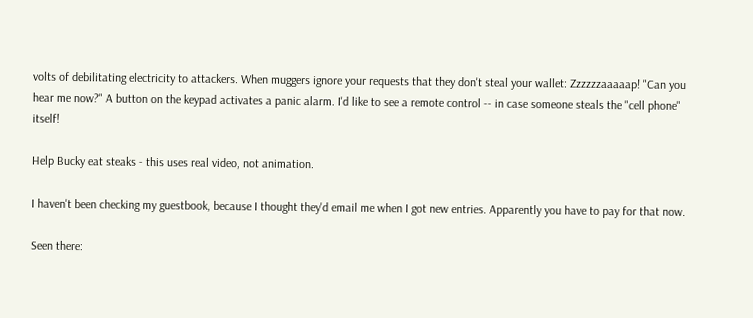volts of debilitating electricity to attackers. When muggers ignore your requests that they don't steal your wallet: Zzzzzzaaaaap! "Can you hear me now?" A button on the keypad activates a panic alarm. I'd like to see a remote control -- in case someone steals the "cell phone" itself!

Help Bucky eat steaks - this uses real video, not animation.

I haven't been checking my guestbook, because I thought they'd email me when I got new entries. Apparently you have to pay for that now.

Seen there: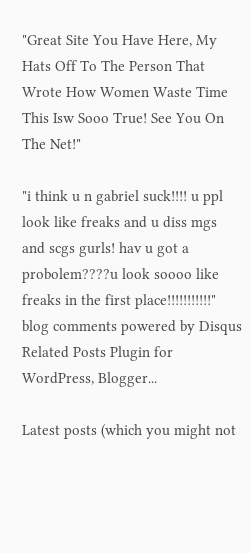"Great Site You Have Here, My Hats Off To The Person That Wrote How Women Waste Time This Isw Sooo True! See You On The Net!"

"i think u n gabriel suck!!!! u ppl look like freaks and u diss mgs and scgs gurls! hav u got a probolem????u look soooo like freaks in the first place!!!!!!!!!!!"
blog comments powered by Disqus
Related Posts Plugin for WordPress, Blogger...

Latest posts (which you might not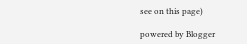see on this page)

powered by Blogger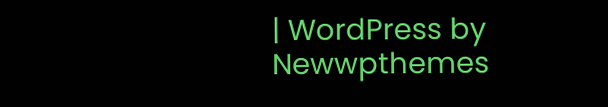| WordPress by Newwpthemes